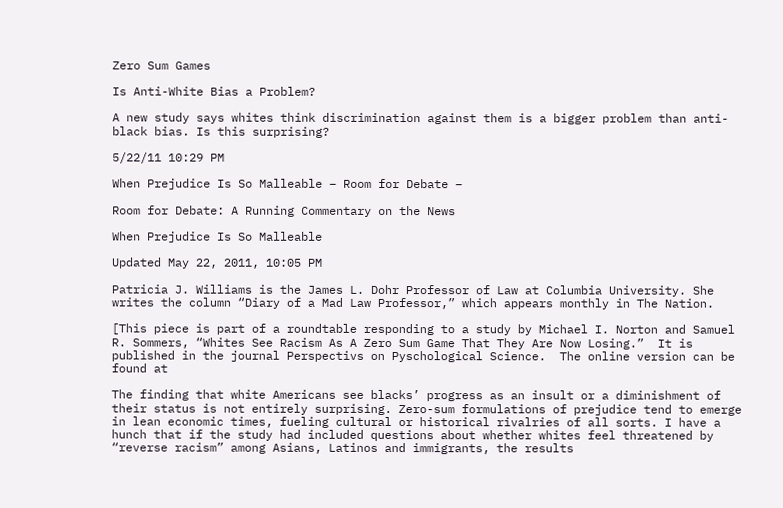Zero Sum Games

Is Anti-White Bias a Problem?

A new study says whites think discrimination against them is a bigger problem than anti-black bias. Is this surprising?

5/22/11 10:29 PM

When Prejudice Is So Malleable – Room for Debate –

Room for Debate: A Running Commentary on the News

When Prejudice Is So Malleable

Updated May 22, 2011, 10:05 PM

Patricia J. Williams is the James L. Dohr Professor of Law at Columbia University. She writes the column “Diary of a Mad Law Professor,” which appears monthly in The Nation.

[This piece is part of a roundtable responding to a study by Michael I. Norton and Samuel R. Sommers, “Whites See Racism As A Zero Sum Game That They Are Now Losing.”  It is published in the journal Perspectivs on Pyschological Science.  The online version can be found at

The finding that white Americans see blacks’ progress as an insult or a diminishment of their status is not entirely surprising. Zero-sum formulations of prejudice tend to emerge in lean economic times, fueling cultural or historical rivalries of all sorts. I have a hunch that if the study had included questions about whether whites feel threatened by “reverse racism” among Asians, Latinos and immigrants, the results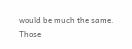would be much the same. Those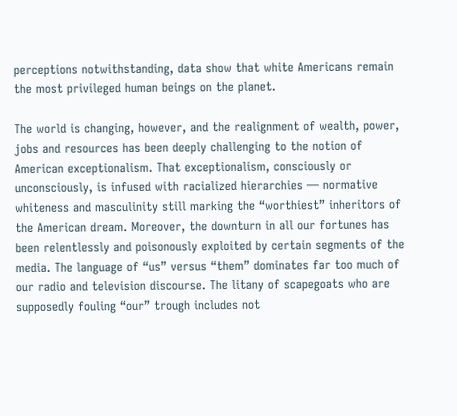perceptions notwithstanding, data show that white Americans remain the most privileged human beings on the planet.

The world is changing, however, and the realignment of wealth, power, jobs and resources has been deeply challenging to the notion of American exceptionalism. That exceptionalism, consciously or unconsciously, is infused with racialized hierarchies — normative whiteness and masculinity still marking the “worthiest” inheritors of the American dream. Moreover, the downturn in all our fortunes has been relentlessly and poisonously exploited by certain segments of the media. The language of “us” versus “them” dominates far too much of our radio and television discourse. The litany of scapegoats who are supposedly fouling “our” trough includes not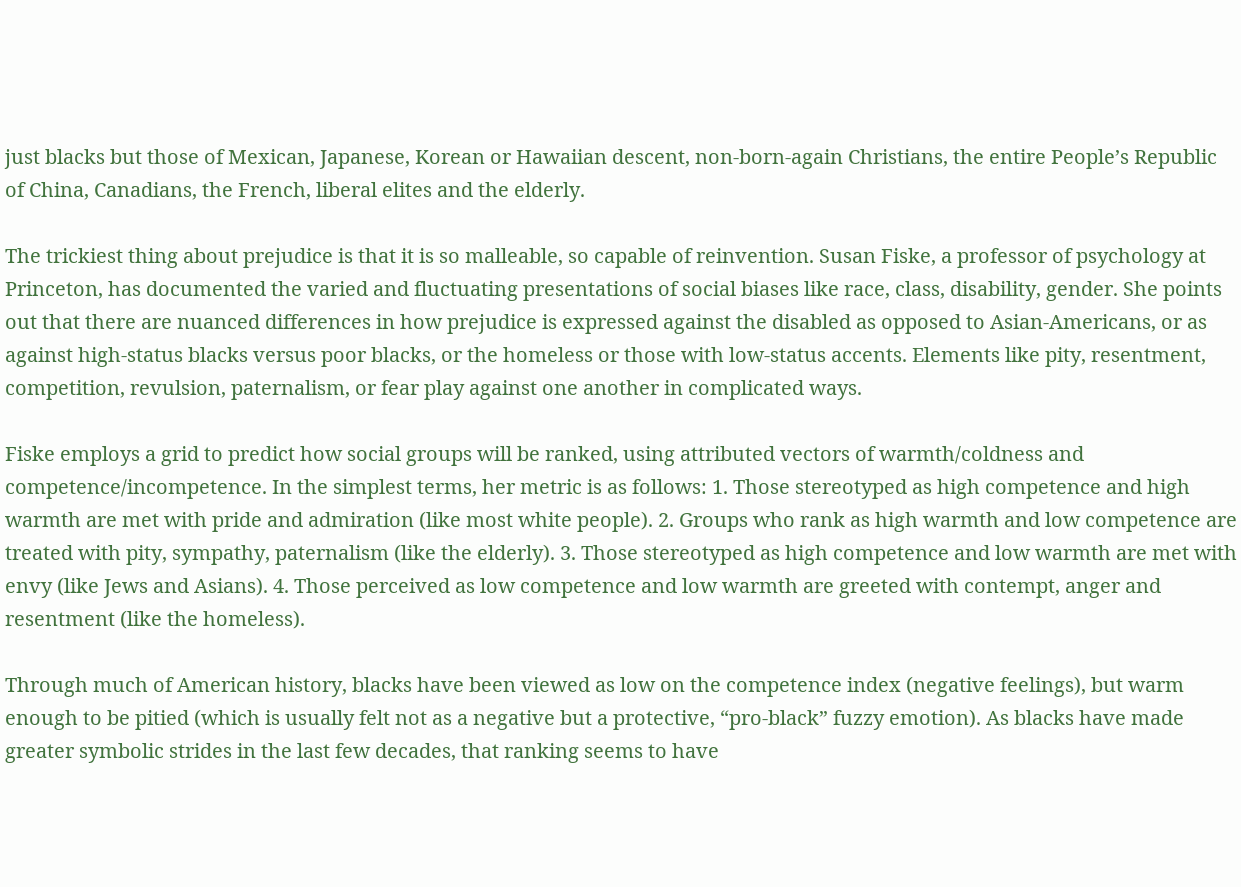just blacks but those of Mexican, Japanese, Korean or Hawaiian descent, non-born-again Christians, the entire People’s Republic of China, Canadians, the French, liberal elites and the elderly.

The trickiest thing about prejudice is that it is so malleable, so capable of reinvention. Susan Fiske, a professor of psychology at Princeton, has documented the varied and fluctuating presentations of social biases like race, class, disability, gender. She points out that there are nuanced differences in how prejudice is expressed against the disabled as opposed to Asian-Americans, or as against high-status blacks versus poor blacks, or the homeless or those with low-status accents. Elements like pity, resentment, competition, revulsion, paternalism, or fear play against one another in complicated ways.

Fiske employs a grid to predict how social groups will be ranked, using attributed vectors of warmth/coldness and competence/incompetence. In the simplest terms, her metric is as follows: 1. Those stereotyped as high competence and high warmth are met with pride and admiration (like most white people). 2. Groups who rank as high warmth and low competence are treated with pity, sympathy, paternalism (like the elderly). 3. Those stereotyped as high competence and low warmth are met with envy (like Jews and Asians). 4. Those perceived as low competence and low warmth are greeted with contempt, anger and resentment (like the homeless).

Through much of American history, blacks have been viewed as low on the competence index (negative feelings), but warm enough to be pitied (which is usually felt not as a negative but a protective, “pro-black” fuzzy emotion). As blacks have made greater symbolic strides in the last few decades, that ranking seems to have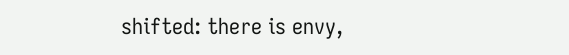shifted: there is envy,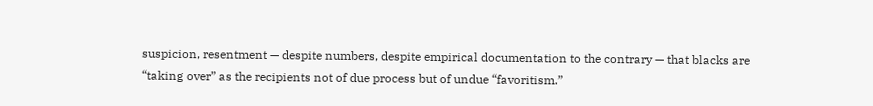suspicion, resentment — despite numbers, despite empirical documentation to the contrary — that blacks are “taking over” as the recipients not of due process but of undue “favoritism.”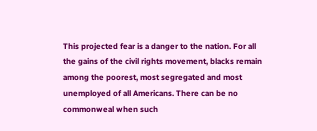This projected fear is a danger to the nation. For all the gains of the civil rights movement, blacks remain among the poorest, most segregated and most unemployed of all Americans. There can be no commonweal when such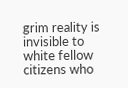grim reality is invisible to white fellow citizens who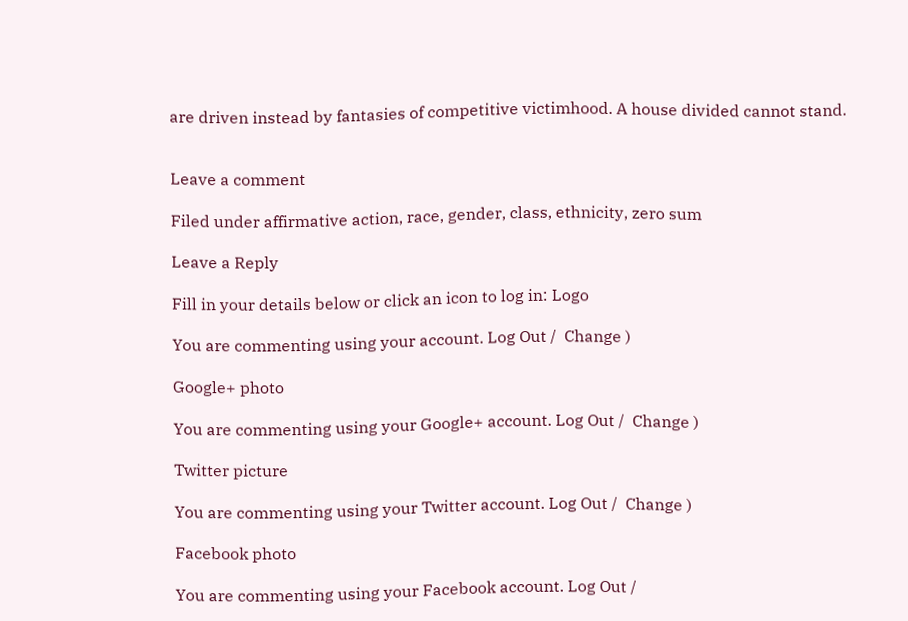are driven instead by fantasies of competitive victimhood. A house divided cannot stand.


Leave a comment

Filed under affirmative action, race, gender, class, ethnicity, zero sum

Leave a Reply

Fill in your details below or click an icon to log in: Logo

You are commenting using your account. Log Out /  Change )

Google+ photo

You are commenting using your Google+ account. Log Out /  Change )

Twitter picture

You are commenting using your Twitter account. Log Out /  Change )

Facebook photo

You are commenting using your Facebook account. Log Out /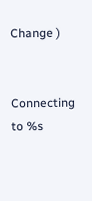Change )


Connecting to %s